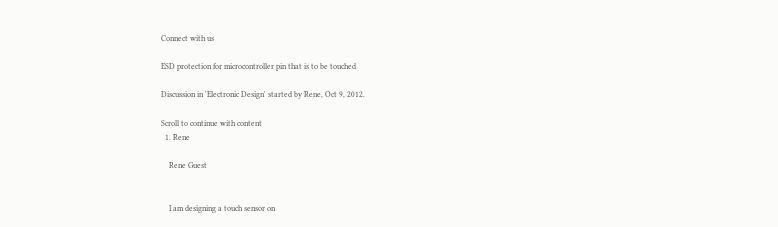Connect with us

ESD protection for microcontroller pin that is to be touched

Discussion in 'Electronic Design' started by Rene, Oct 9, 2012.

Scroll to continue with content
  1. Rene

    Rene Guest


    I am designing a touch sensor on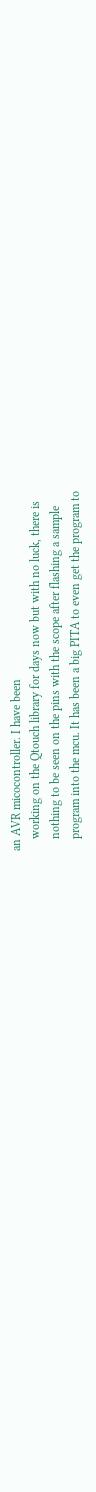an AVR micocontroller. I have been
    working on the Qtouch library for days now but with no luck, there is
    nothing to be seen on the pins with the scope after flashing a sample
    program into the mcu. It has been a big PITA to even get the program to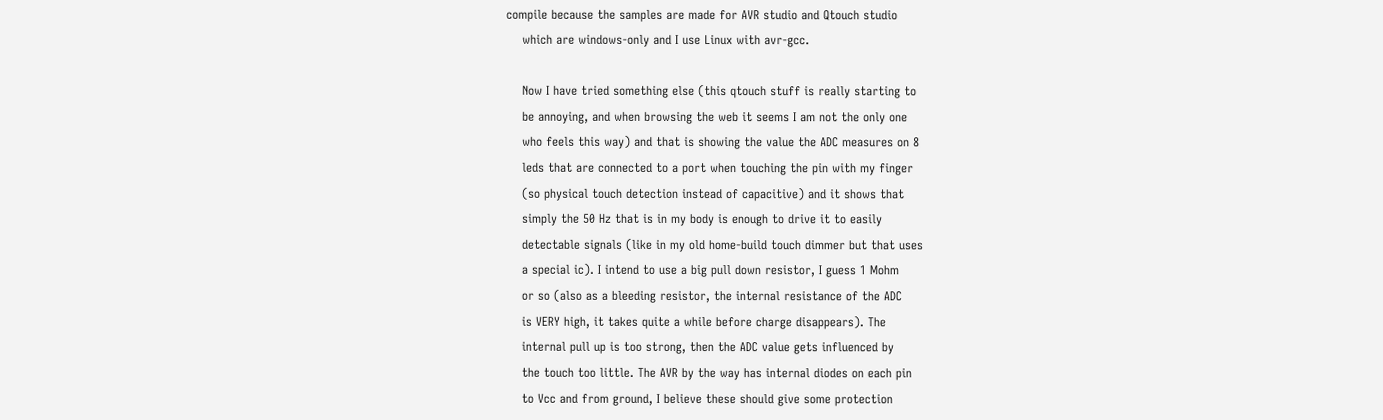compile because the samples are made for AVR studio and Qtouch studio
    which are windows-only and I use Linux with avr-gcc.

    Now I have tried something else (this qtouch stuff is really starting to
    be annoying, and when browsing the web it seems I am not the only one
    who feels this way) and that is showing the value the ADC measures on 8
    leds that are connected to a port when touching the pin with my finger
    (so physical touch detection instead of capacitive) and it shows that
    simply the 50 Hz that is in my body is enough to drive it to easily
    detectable signals (like in my old home-build touch dimmer but that uses
    a special ic). I intend to use a big pull down resistor, I guess 1 Mohm
    or so (also as a bleeding resistor, the internal resistance of the ADC
    is VERY high, it takes quite a while before charge disappears). The
    internal pull up is too strong, then the ADC value gets influenced by
    the touch too little. The AVR by the way has internal diodes on each pin
    to Vcc and from ground, I believe these should give some protection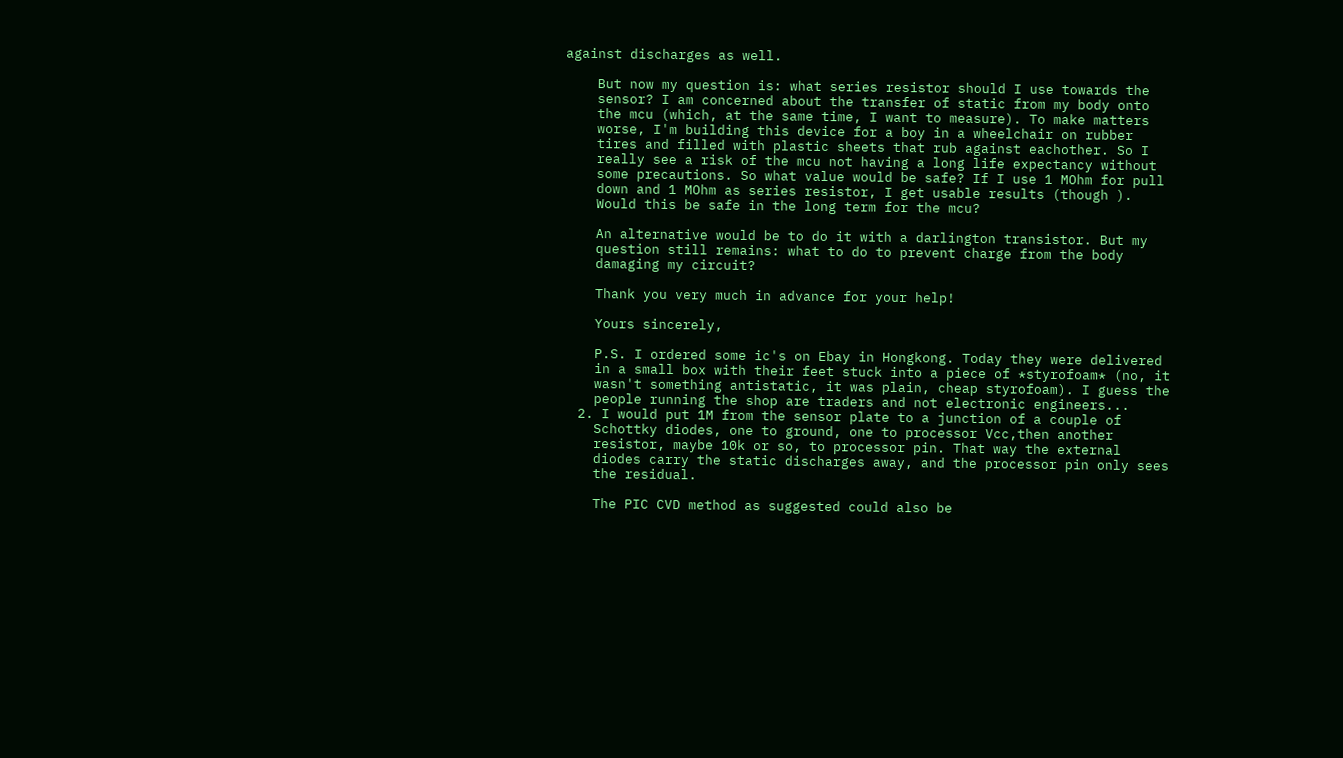against discharges as well.

    But now my question is: what series resistor should I use towards the
    sensor? I am concerned about the transfer of static from my body onto
    the mcu (which, at the same time, I want to measure). To make matters
    worse, I'm building this device for a boy in a wheelchair on rubber
    tires and filled with plastic sheets that rub against eachother. So I
    really see a risk of the mcu not having a long life expectancy without
    some precautions. So what value would be safe? If I use 1 MOhm for pull
    down and 1 MOhm as series resistor, I get usable results (though ).
    Would this be safe in the long term for the mcu?

    An alternative would be to do it with a darlington transistor. But my
    question still remains: what to do to prevent charge from the body
    damaging my circuit?

    Thank you very much in advance for your help!

    Yours sincerely,

    P.S. I ordered some ic's on Ebay in Hongkong. Today they were delivered
    in a small box with their feet stuck into a piece of *styrofoam* (no, it
    wasn't something antistatic, it was plain, cheap styrofoam). I guess the
    people running the shop are traders and not electronic engineers...
  2. I would put 1M from the sensor plate to a junction of a couple of
    Schottky diodes, one to ground, one to processor Vcc,then another
    resistor, maybe 10k or so, to processor pin. That way the external
    diodes carry the static discharges away, and the processor pin only sees
    the residual.

    The PIC CVD method as suggested could also be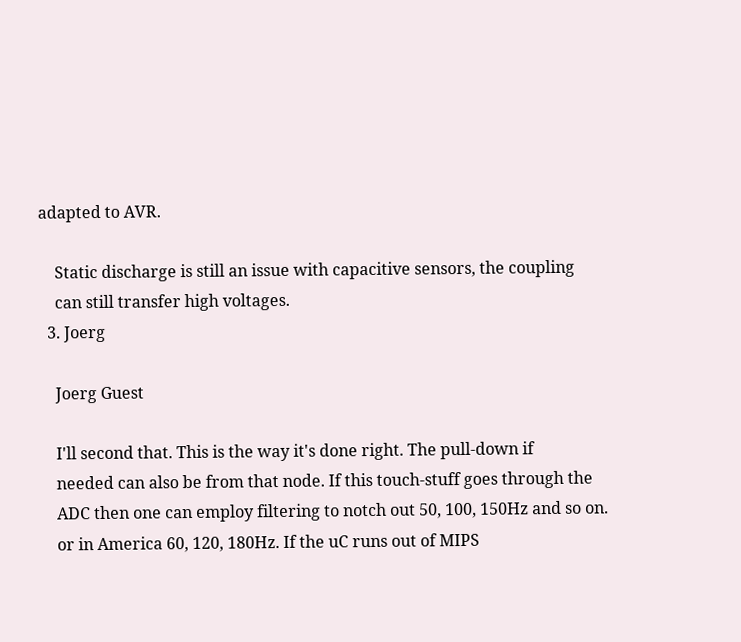adapted to AVR.

    Static discharge is still an issue with capacitive sensors, the coupling
    can still transfer high voltages.
  3. Joerg

    Joerg Guest

    I'll second that. This is the way it's done right. The pull-down if
    needed can also be from that node. If this touch-stuff goes through the
    ADC then one can employ filtering to notch out 50, 100, 150Hz and so on.
    or in America 60, 120, 180Hz. If the uC runs out of MIPS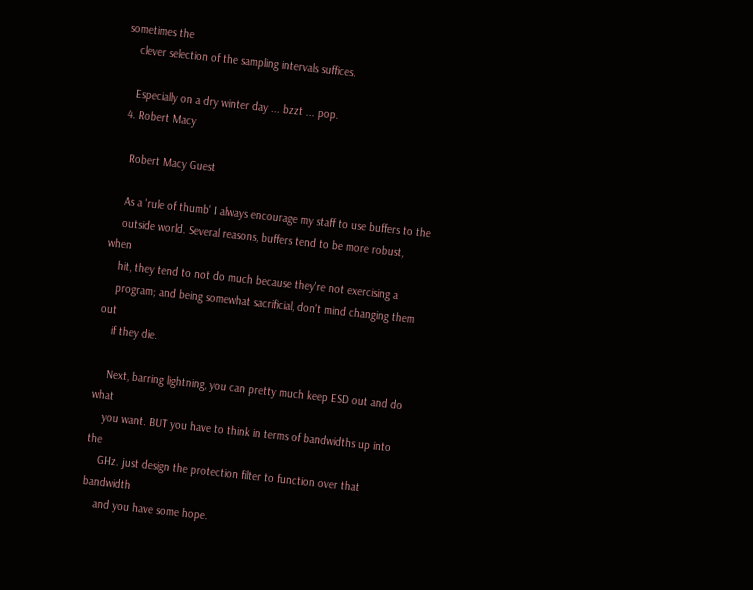sometimes the
    clever selection of the sampling intervals suffices.

    Especially on a dry winter day ... bzzt ... pop.
  4. Robert Macy

    Robert Macy Guest

    As a 'rule of thumb' I always encourage my staff to use buffers to the
    outside world. Several reasons, buffers tend to be more robust, when
    hit, they tend to not do much because they're not exercising a
    program; and being somewhat sacrificial, don't mind changing them out
    if they die.

    Next, barring lightning, you can pretty much keep ESD out and do what
    you want. BUT you have to think in terms of bandwidths up into the
    GHz. just design the protection filter to function over that bandwidth
    and you have some hope.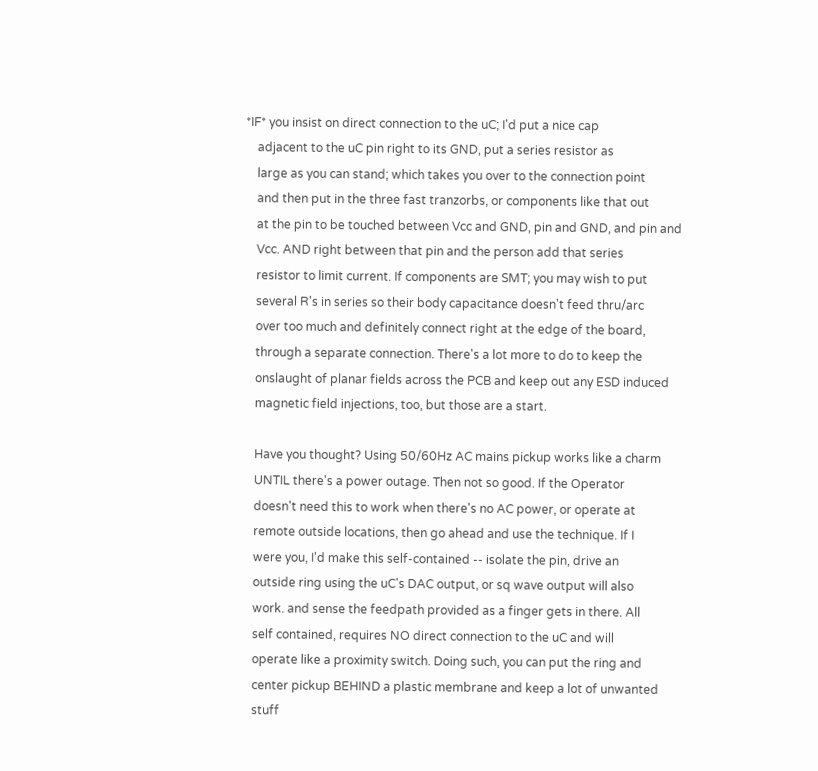*IF* you insist on direct connection to the uC; I'd put a nice cap
    adjacent to the uC pin right to its GND, put a series resistor as
    large as you can stand; which takes you over to the connection point
    and then put in the three fast tranzorbs, or components like that out
    at the pin to be touched between Vcc and GND, pin and GND, and pin and
    Vcc. AND right between that pin and the person add that series
    resistor to limit current. If components are SMT; you may wish to put
    several R's in series so their body capacitance doesn't feed thru/arc
    over too much and definitely connect right at the edge of the board,
    through a separate connection. There's a lot more to do to keep the
    onslaught of planar fields across the PCB and keep out any ESD induced
    magnetic field injections, too, but those are a start.

    Have you thought? Using 50/60Hz AC mains pickup works like a charm
    UNTIL there's a power outage. Then not so good. If the Operator
    doesn't need this to work when there's no AC power, or operate at
    remote outside locations, then go ahead and use the technique. If I
    were you, I'd make this self-contained -- isolate the pin, drive an
    outside ring using the uC's DAC output, or sq wave output will also
    work. and sense the feedpath provided as a finger gets in there. All
    self contained, requires NO direct connection to the uC and will
    operate like a proximity switch. Doing such, you can put the ring and
    center pickup BEHIND a plastic membrane and keep a lot of unwanted
    stuff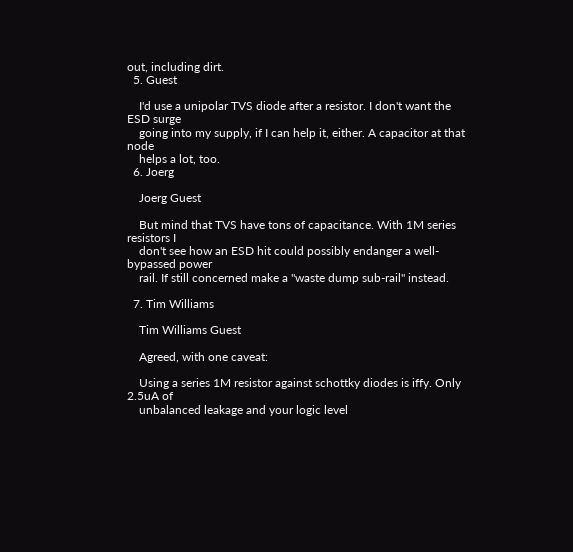out, including dirt.
  5. Guest

    I'd use a unipolar TVS diode after a resistor. I don't want the ESD surge
    going into my supply, if I can help it, either. A capacitor at that node
    helps a lot, too.
  6. Joerg

    Joerg Guest

    But mind that TVS have tons of capacitance. With 1M series resistors I
    don't see how an ESD hit could possibly endanger a well-bypassed power
    rail. If still concerned make a "waste dump sub-rail" instead.

  7. Tim Williams

    Tim Williams Guest

    Agreed, with one caveat:

    Using a series 1M resistor against schottky diodes is iffy. Only 2.5uA of
    unbalanced leakage and your logic level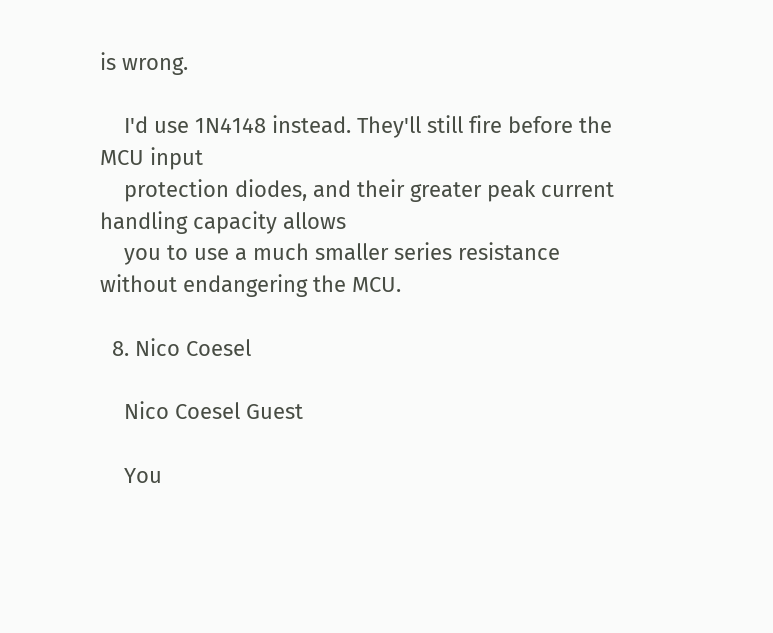is wrong.

    I'd use 1N4148 instead. They'll still fire before the MCU input
    protection diodes, and their greater peak current handling capacity allows
    you to use a much smaller series resistance without endangering the MCU.

  8. Nico Coesel

    Nico Coesel Guest

    You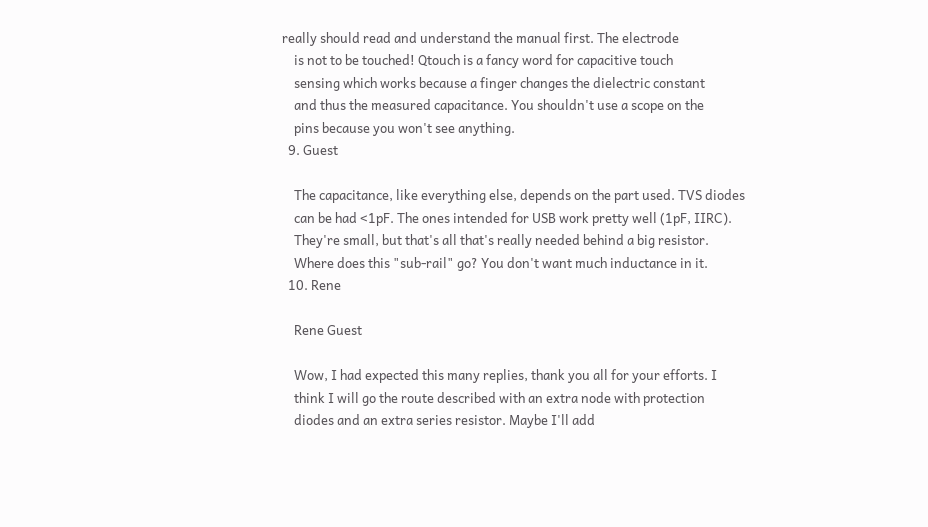really should read and understand the manual first. The electrode
    is not to be touched! Qtouch is a fancy word for capacitive touch
    sensing which works because a finger changes the dielectric constant
    and thus the measured capacitance. You shouldn't use a scope on the
    pins because you won't see anything.
  9. Guest

    The capacitance, like everything else, depends on the part used. TVS diodes
    can be had <1pF. The ones intended for USB work pretty well (1pF, IIRC).
    They're small, but that's all that's really needed behind a big resistor.
    Where does this "sub-rail" go? You don't want much inductance in it.
  10. Rene

    Rene Guest

    Wow, I had expected this many replies, thank you all for your efforts. I
    think I will go the route described with an extra node with protection
    diodes and an extra series resistor. Maybe I'll add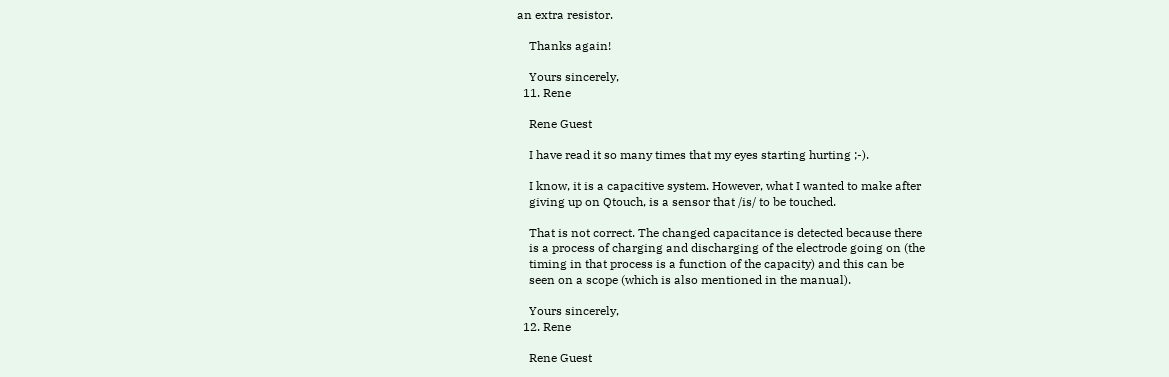an extra resistor.

    Thanks again!

    Yours sincerely,
  11. Rene

    Rene Guest

    I have read it so many times that my eyes starting hurting ;-).

    I know, it is a capacitive system. However, what I wanted to make after
    giving up on Qtouch, is a sensor that /is/ to be touched.

    That is not correct. The changed capacitance is detected because there
    is a process of charging and discharging of the electrode going on (the
    timing in that process is a function of the capacity) and this can be
    seen on a scope (which is also mentioned in the manual).

    Yours sincerely,
  12. Rene

    Rene Guest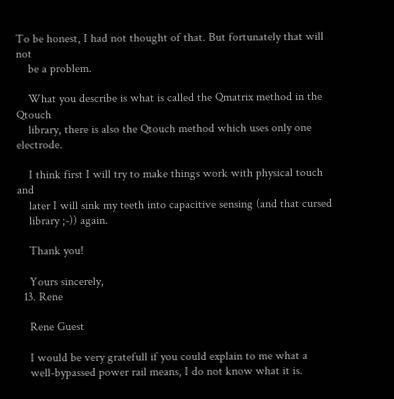To be honest, I had not thought of that. But fortunately that will not
    be a problem.

    What you describe is what is called the Qmatrix method in the Qtouch
    library, there is also the Qtouch method which uses only one electrode.

    I think first I will try to make things work with physical touch and
    later I will sink my teeth into capacitive sensing (and that cursed
    library ;-)) again.

    Thank you!

    Yours sincerely,
  13. Rene

    Rene Guest

    I would be very gratefull if you could explain to me what a
    well-bypassed power rail means, I do not know what it is.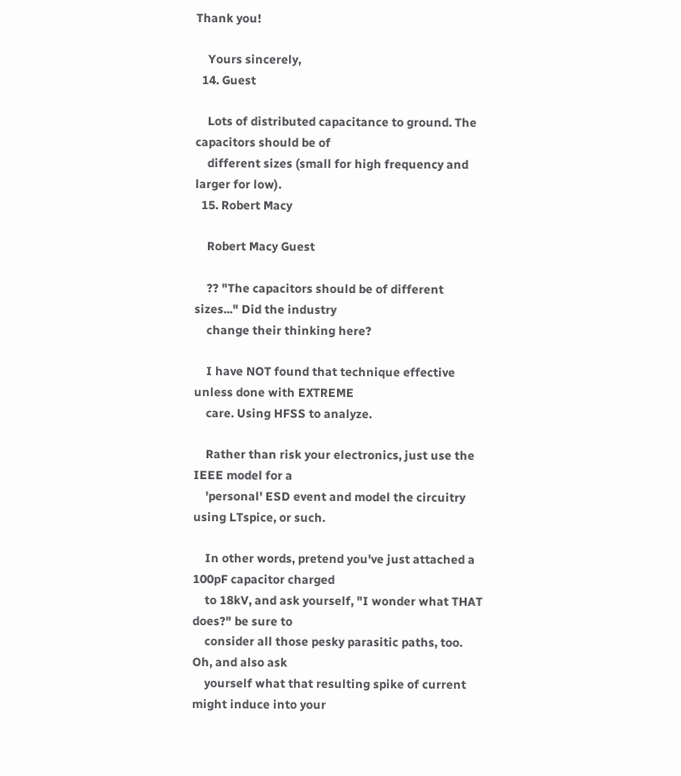Thank you!

    Yours sincerely,
  14. Guest

    Lots of distributed capacitance to ground. The capacitors should be of
    different sizes (small for high frequency and larger for low).
  15. Robert Macy

    Robert Macy Guest

    ?? "The capacitors should be of different sizes..." Did the industry
    change their thinking here?

    I have NOT found that technique effective unless done with EXTREME
    care. Using HFSS to analyze.

    Rather than risk your electronics, just use the IEEE model for a
    'personal' ESD event and model the circuitry using LTspice, or such.

    In other words, pretend you've just attached a 100pF capacitor charged
    to 18kV, and ask yourself, "I wonder what THAT does?" be sure to
    consider all those pesky parasitic paths, too. Oh, and also ask
    yourself what that resulting spike of current might induce into your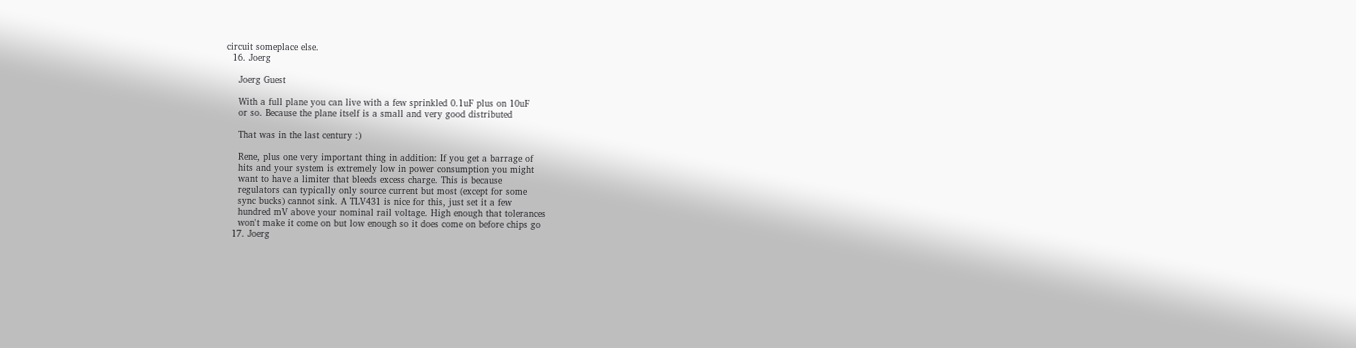circuit someplace else.
  16. Joerg

    Joerg Guest

    With a full plane you can live with a few sprinkled 0.1uF plus on 10uF
    or so. Because the plane itself is a small and very good distributed

    That was in the last century :)

    Rene, plus one very important thing in addition: If you get a barrage of
    hits and your system is extremely low in power consumption you might
    want to have a limiter that bleeds excess charge. This is because
    regulators can typically only source current but most (except for some
    sync bucks) cannot sink. A TLV431 is nice for this, just set it a few
    hundred mV above your nominal rail voltage. High enough that tolerances
    won't make it come on but low enough so it does come on before chips go
  17. Joerg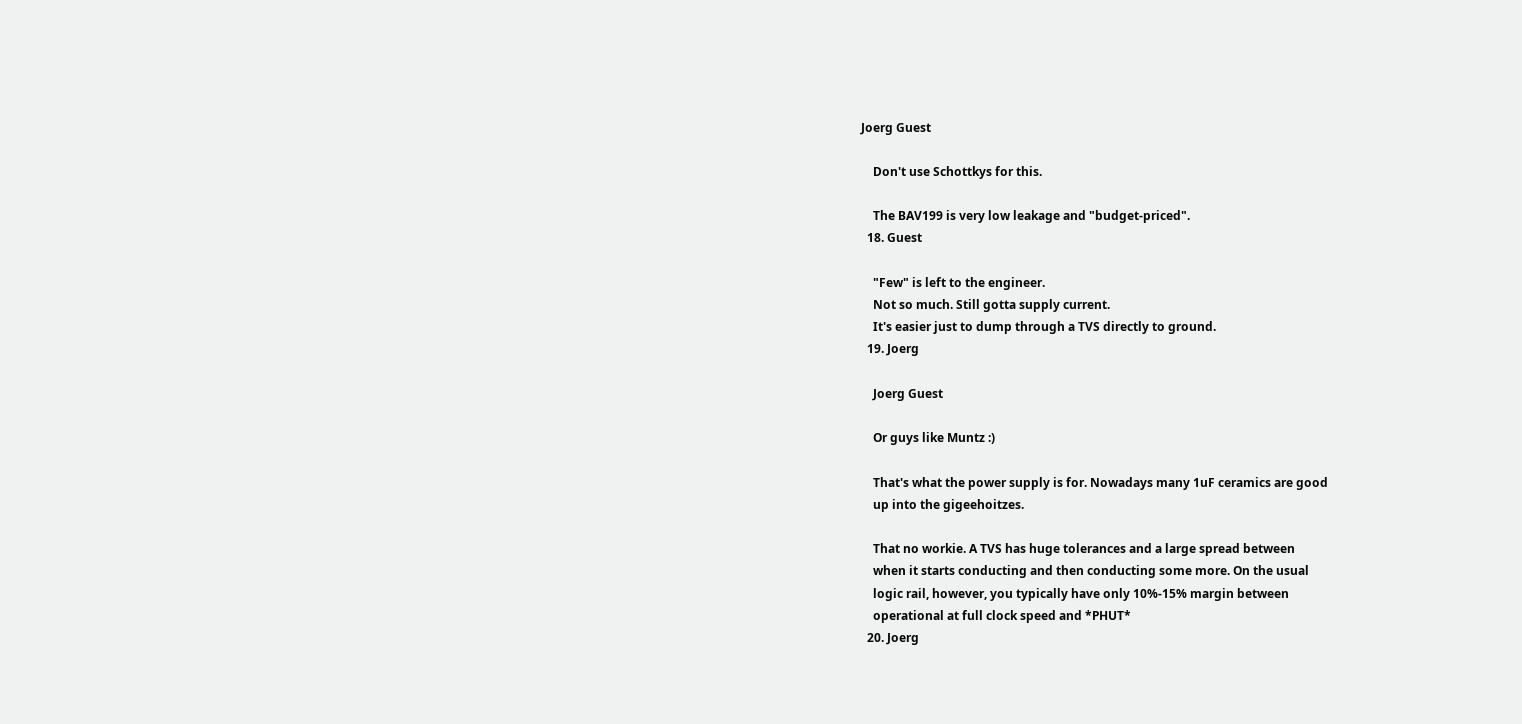Joerg Guest

    Don't use Schottkys for this.

    The BAV199 is very low leakage and "budget-priced".
  18. Guest

    "Few" is left to the engineer.
    Not so much. Still gotta supply current.
    It's easier just to dump through a TVS directly to ground.
  19. Joerg

    Joerg Guest

    Or guys like Muntz :)

    That's what the power supply is for. Nowadays many 1uF ceramics are good
    up into the gigeehoitzes.

    That no workie. A TVS has huge tolerances and a large spread between
    when it starts conducting and then conducting some more. On the usual
    logic rail, however, you typically have only 10%-15% margin between
    operational at full clock speed and *PHUT*
  20. Joerg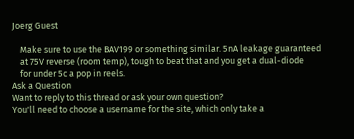Joerg Guest

    Make sure to use the BAV199 or something similar. 5nA leakage guaranteed
    at 75V reverse (room temp), tough to beat that and you get a dual-diode
    for under 5c a pop in reels.
Ask a Question
Want to reply to this thread or ask your own question?
You'll need to choose a username for the site, which only take a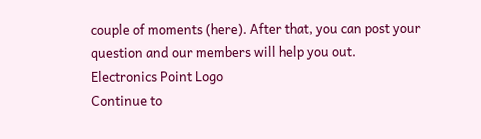couple of moments (here). After that, you can post your question and our members will help you out.
Electronics Point Logo
Continue to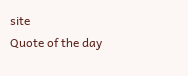site
Quote of the day